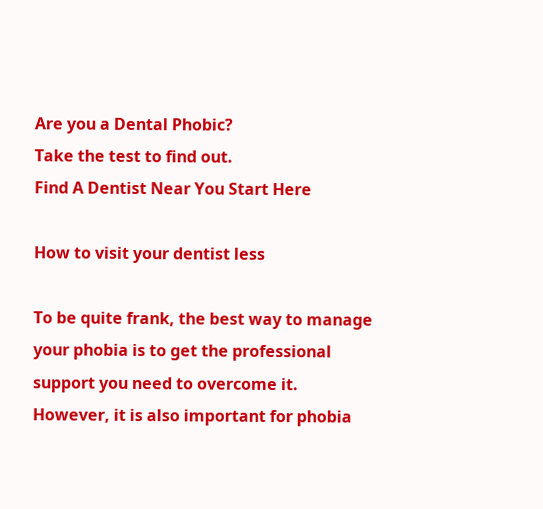Are you a Dental Phobic?
Take the test to find out.
Find A Dentist Near You Start Here

How to visit your dentist less

To be quite frank, the best way to manage your phobia is to get the professional support you need to overcome it. However, it is also important for phobia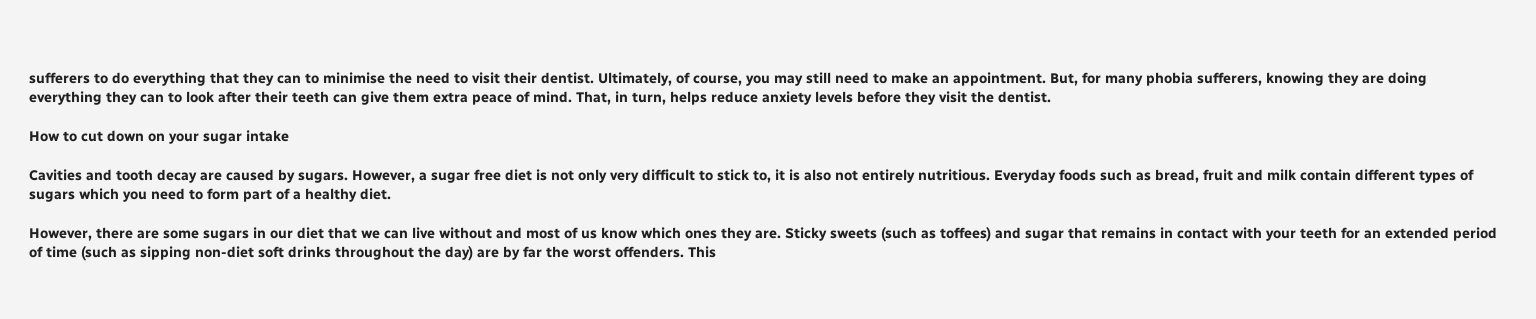sufferers to do everything that they can to minimise the need to visit their dentist. Ultimately, of course, you may still need to make an appointment. But, for many phobia sufferers, knowing they are doing everything they can to look after their teeth can give them extra peace of mind. That, in turn, helps reduce anxiety levels before they visit the dentist.

How to cut down on your sugar intake

Cavities and tooth decay are caused by sugars. However, a sugar free diet is not only very difficult to stick to, it is also not entirely nutritious. Everyday foods such as bread, fruit and milk contain different types of sugars which you need to form part of a healthy diet.

However, there are some sugars in our diet that we can live without and most of us know which ones they are. Sticky sweets (such as toffees) and sugar that remains in contact with your teeth for an extended period of time (such as sipping non-diet soft drinks throughout the day) are by far the worst offenders. This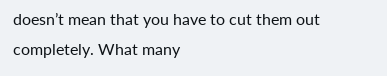doesn’t mean that you have to cut them out completely. What many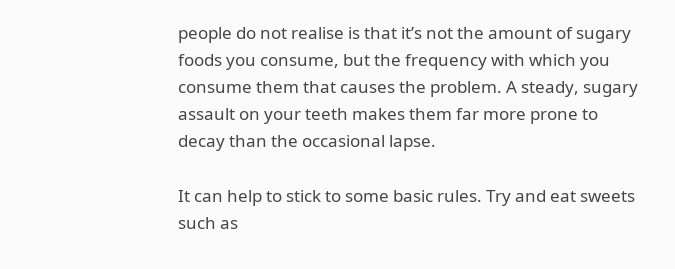people do not realise is that it’s not the amount of sugary foods you consume, but the frequency with which you consume them that causes the problem. A steady, sugary assault on your teeth makes them far more prone to decay than the occasional lapse.

It can help to stick to some basic rules. Try and eat sweets such as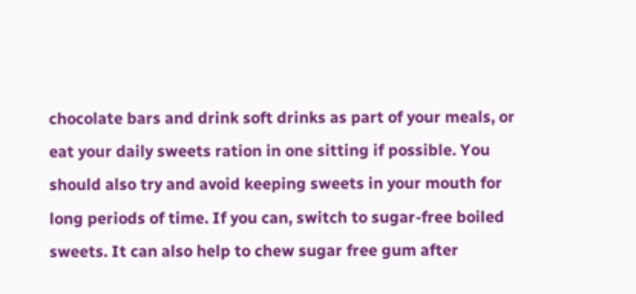chocolate bars and drink soft drinks as part of your meals, or eat your daily sweets ration in one sitting if possible. You should also try and avoid keeping sweets in your mouth for long periods of time. If you can, switch to sugar-free boiled sweets. It can also help to chew sugar free gum after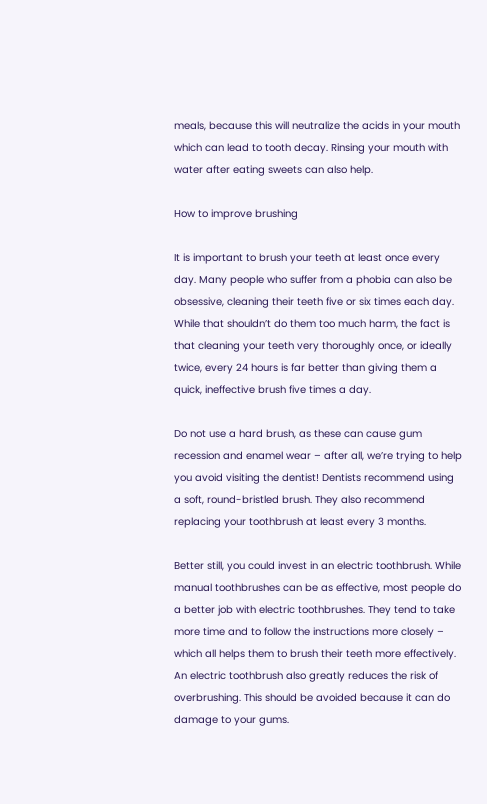meals, because this will neutralize the acids in your mouth which can lead to tooth decay. Rinsing your mouth with water after eating sweets can also help.

How to improve brushing

It is important to brush your teeth at least once every day. Many people who suffer from a phobia can also be obsessive, cleaning their teeth five or six times each day. While that shouldn’t do them too much harm, the fact is that cleaning your teeth very thoroughly once, or ideally twice, every 24 hours is far better than giving them a quick, ineffective brush five times a day.

Do not use a hard brush, as these can cause gum recession and enamel wear – after all, we’re trying to help you avoid visiting the dentist! Dentists recommend using a soft, round-bristled brush. They also recommend replacing your toothbrush at least every 3 months.

Better still, you could invest in an electric toothbrush. While manual toothbrushes can be as effective, most people do a better job with electric toothbrushes. They tend to take more time and to follow the instructions more closely – which all helps them to brush their teeth more effectively. An electric toothbrush also greatly reduces the risk of overbrushing. This should be avoided because it can do damage to your gums.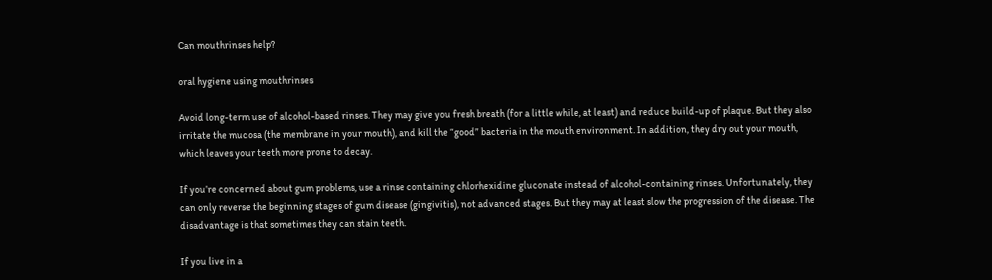Can mouthrinses help?

oral hygiene using mouthrinses

Avoid long-term use of alcohol-based rinses. They may give you fresh breath (for a little while, at least) and reduce build-up of plaque. But they also irritate the mucosa (the membrane in your mouth), and kill the “good” bacteria in the mouth environment. In addition, they dry out your mouth, which leaves your teeth more prone to decay.

If you’re concerned about gum problems, use a rinse containing chlorhexidine gluconate instead of alcohol-containing rinses. Unfortunately, they can only reverse the beginning stages of gum disease (gingivitis), not advanced stages. But they may at least slow the progression of the disease. The disadvantage is that sometimes they can stain teeth.

If you live in a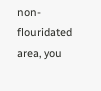non-flouridated area, you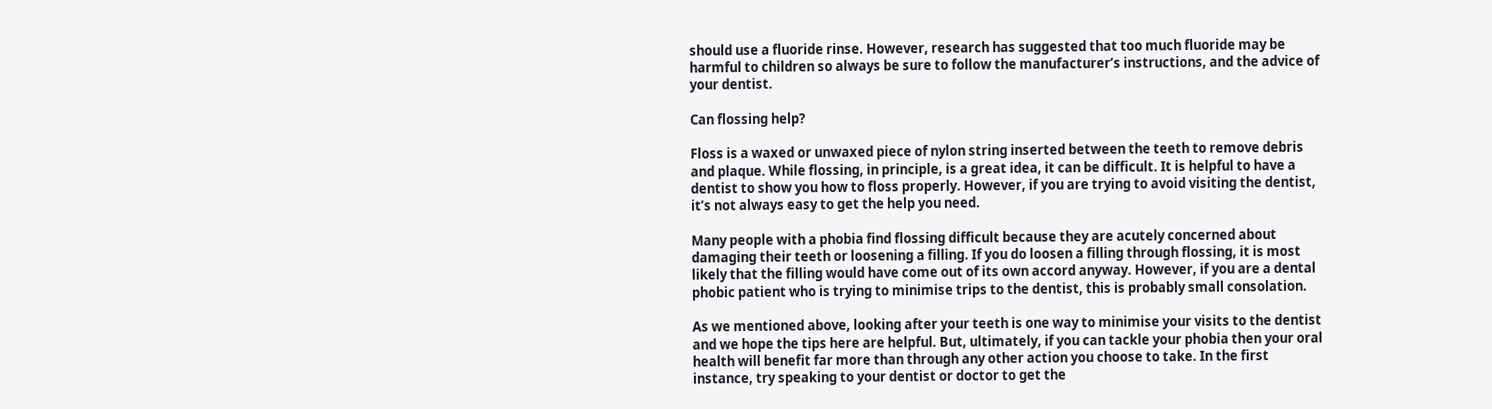should use a fluoride rinse. However, research has suggested that too much fluoride may be harmful to children so always be sure to follow the manufacturer’s instructions, and the advice of your dentist.

Can flossing help?

Floss is a waxed or unwaxed piece of nylon string inserted between the teeth to remove debris and plaque. While flossing, in principle, is a great idea, it can be difficult. It is helpful to have a dentist to show you how to floss properly. However, if you are trying to avoid visiting the dentist, it’s not always easy to get the help you need.

Many people with a phobia find flossing difficult because they are acutely concerned about damaging their teeth or loosening a filling. If you do loosen a filling through flossing, it is most likely that the filling would have come out of its own accord anyway. However, if you are a dental phobic patient who is trying to minimise trips to the dentist, this is probably small consolation.

As we mentioned above, looking after your teeth is one way to minimise your visits to the dentist and we hope the tips here are helpful. But, ultimately, if you can tackle your phobia then your oral health will benefit far more than through any other action you choose to take. In the first instance, try speaking to your dentist or doctor to get the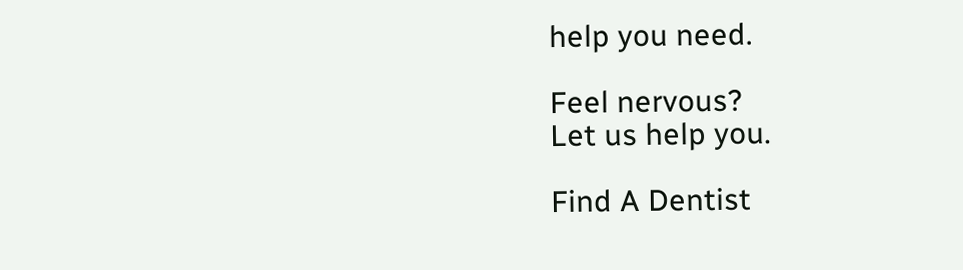help you need.

Feel nervous?
Let us help you.

Find A Dentist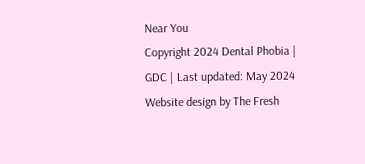Near You
Copyright 2024 Dental Phobia | GDC | Last updated: May 2024 Website design by The Fresh